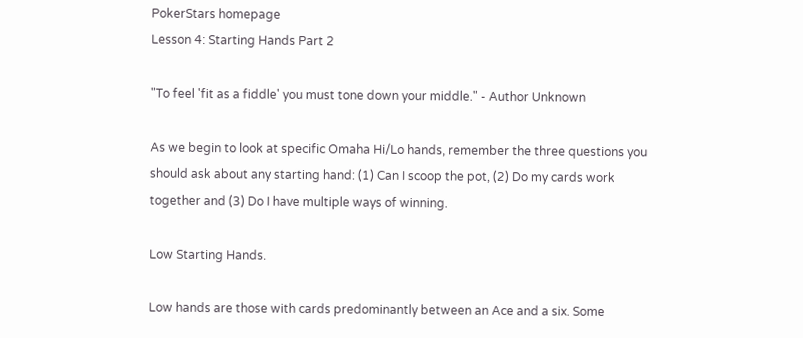PokerStars homepage
Lesson 4: Starting Hands Part 2

"To feel 'fit as a fiddle' you must tone down your middle." - Author Unknown

As we begin to look at specific Omaha Hi/Lo hands, remember the three questions you should ask about any starting hand: (1) Can I scoop the pot, (2) Do my cards work together and (3) Do I have multiple ways of winning.

Low Starting Hands.

Low hands are those with cards predominantly between an Ace and a six. Some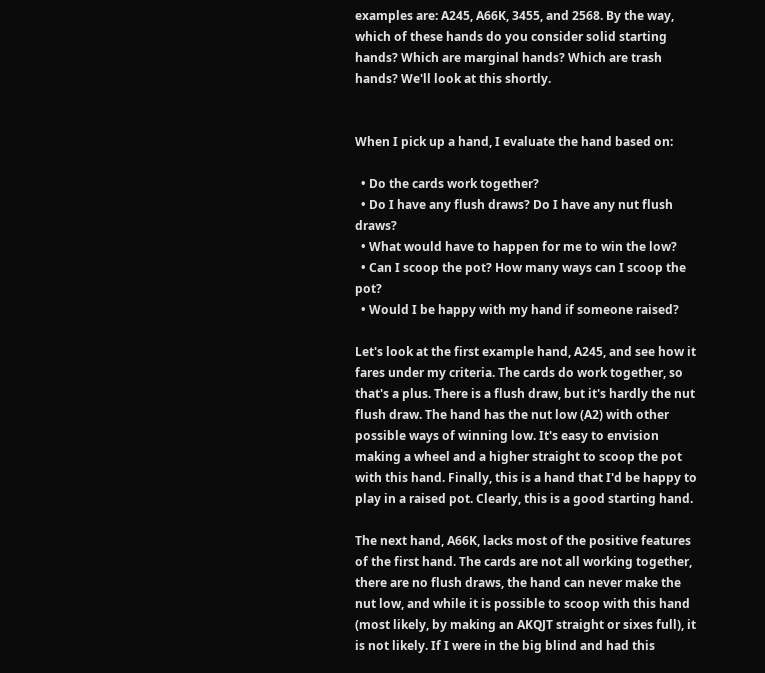examples are: A245, A66K, 3455, and 2568. By the way, which of these hands do you consider solid starting hands? Which are marginal hands? Which are trash hands? We'll look at this shortly.


When I pick up a hand, I evaluate the hand based on:

  • Do the cards work together?
  • Do I have any flush draws? Do I have any nut flush draws?
  • What would have to happen for me to win the low?
  • Can I scoop the pot? How many ways can I scoop the pot?
  • Would I be happy with my hand if someone raised?

Let's look at the first example hand, A245, and see how it fares under my criteria. The cards do work together, so that's a plus. There is a flush draw, but it's hardly the nut flush draw. The hand has the nut low (A2) with other possible ways of winning low. It's easy to envision making a wheel and a higher straight to scoop the pot with this hand. Finally, this is a hand that I'd be happy to play in a raised pot. Clearly, this is a good starting hand.

The next hand, A66K, lacks most of the positive features of the first hand. The cards are not all working together, there are no flush draws, the hand can never make the nut low, and while it is possible to scoop with this hand (most likely, by making an AKQJT straight or sixes full), it is not likely. If I were in the big blind and had this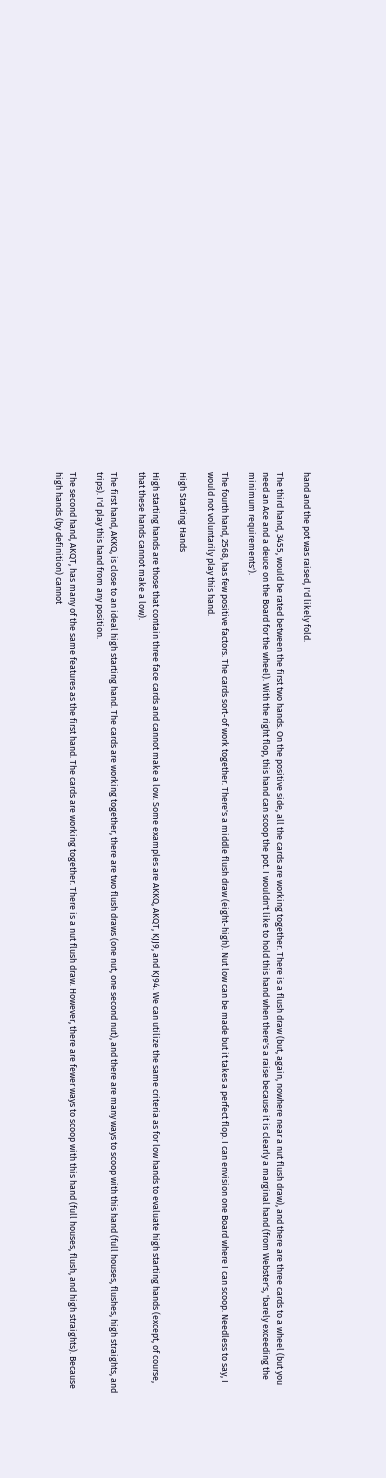hand and the pot was raised, I'd likely fold.

The third hand, 3455, would be rated between the first two hands. On the positive side, all the cards are working together. There is a flush draw (but, again, nowhere near a nut flush draw), and there are three cards to a wheel (but you need an Ace and a deuce on the Board for the wheel). With the right flop, this hand can scoop the pot. I wouldn't like to hold this hand when there's a raise because it is clearly a marginal hand (from Webster's, 'barely exceeding the minimum requirements').

The fourth hand, 2568, has few positive factors. The cards sort-of work together. There's a middle flush draw (eight-high). Nut low can be made but it takes a perfect flop. I can envision one Board where I can scoop. Needless to say, I would not voluntarily play this hand.

High Starting Hands

High starting hands are those that contain three face cards and cannot make a low. Some examples are AKKQ, AKQT, KJJ9, and KJ94. We can utilize the same criteria as for low hands to evaluate high starting hands (except, of course, that these hands cannot make a low).

The first hand, AKKQ, is close to an ideal high starting hand. The cards are working together, there are two flush draws (one nut, one second nut), and there are many ways to scoop with this hand (full houses, flushes, high straights, and trips). I'd play this hand from any position.

The second hand, AKQT, has many of the same features as the first hand. The cards are working together. There is a nut flush draw. However, there are fewer ways to scoop with this hand (full houses, flush, and high straights). Because high hands (by definition) cannot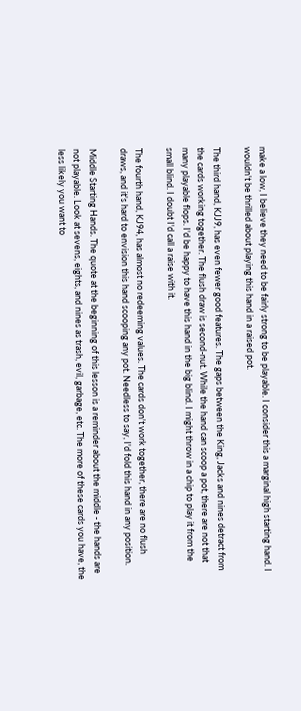make a low, I believe they need to be fairly strong to be playable. I consider this a marginal high starting hand. I wouldn't be thrilled about playing this hand in a raised pot.

The third hand, KJJ9, has even fewer good features. The gaps between the King, Jacks and nines detract from the cards working together. The flush draw is second-nut. While the hand can scoop a pot, there are not that many playable flops. I'd be happy to have this hand in the big blind. I might throw in a chip to play it from the small blind. I doubt I'd call a raise with it.

The fourth hand, KJ94, has almost no redeeming values. The cards don't work together, there are no flush draws, and it's hard to envision this hand scooping any pot. Needless to say, I'd fold this hand in any position.

Middle Starting Hands. The quote at the beginning of this lesson is a reminder about the middle - the hands are not playable. Look at sevens, eights, and nines as trash, evil, garbage, etc. The more of these cards you have, the less likely you want to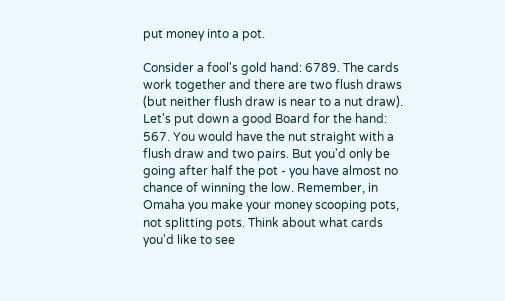put money into a pot.

Consider a fool's gold hand: 6789. The cards work together and there are two flush draws (but neither flush draw is near to a nut draw). Let's put down a good Board for the hand: 567. You would have the nut straight with a flush draw and two pairs. But you'd only be going after half the pot - you have almost no chance of winning the low. Remember, in Omaha you make your money scooping pots, not splitting pots. Think about what cards you'd like to see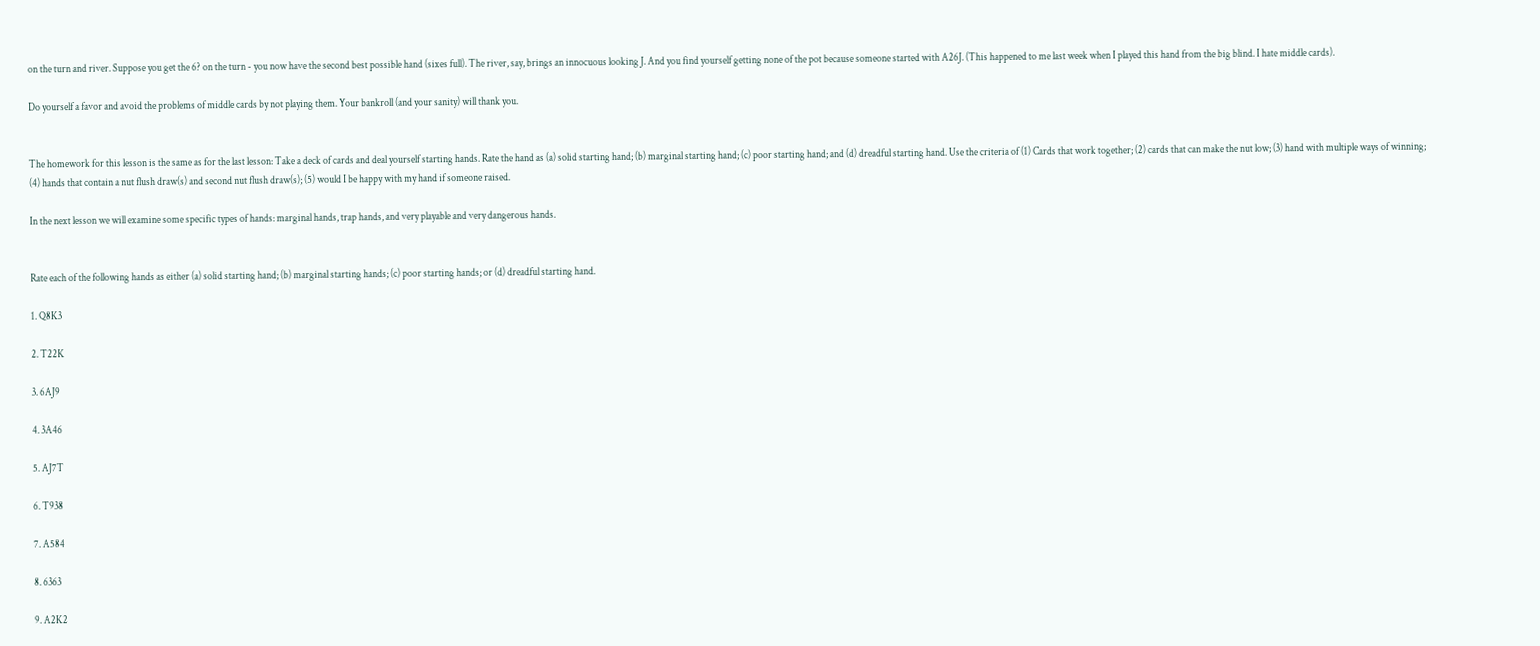on the turn and river. Suppose you get the 6? on the turn - you now have the second best possible hand (sixes full). The river, say, brings an innocuous looking J. And you find yourself getting none of the pot because someone started with A26J. (This happened to me last week when I played this hand from the big blind. I hate middle cards).

Do yourself a favor and avoid the problems of middle cards by not playing them. Your bankroll (and your sanity) will thank you.


The homework for this lesson is the same as for the last lesson: Take a deck of cards and deal yourself starting hands. Rate the hand as (a) solid starting hand; (b) marginal starting hand; (c) poor starting hand; and (d) dreadful starting hand. Use the criteria of (1) Cards that work together; (2) cards that can make the nut low; (3) hand with multiple ways of winning; (4) hands that contain a nut flush draw(s) and second nut flush draw(s); (5) would I be happy with my hand if someone raised.

In the next lesson we will examine some specific types of hands: marginal hands, trap hands, and very playable and very dangerous hands.


Rate each of the following hands as either (a) solid starting hand; (b) marginal starting hands; (c) poor starting hands; or (d) dreadful starting hand.

1. Q8K3

2. T22K

3. 6AJ9

4. 3A46

5. AJ7T

6. T938

7. A584

8. 6363

9. A2K2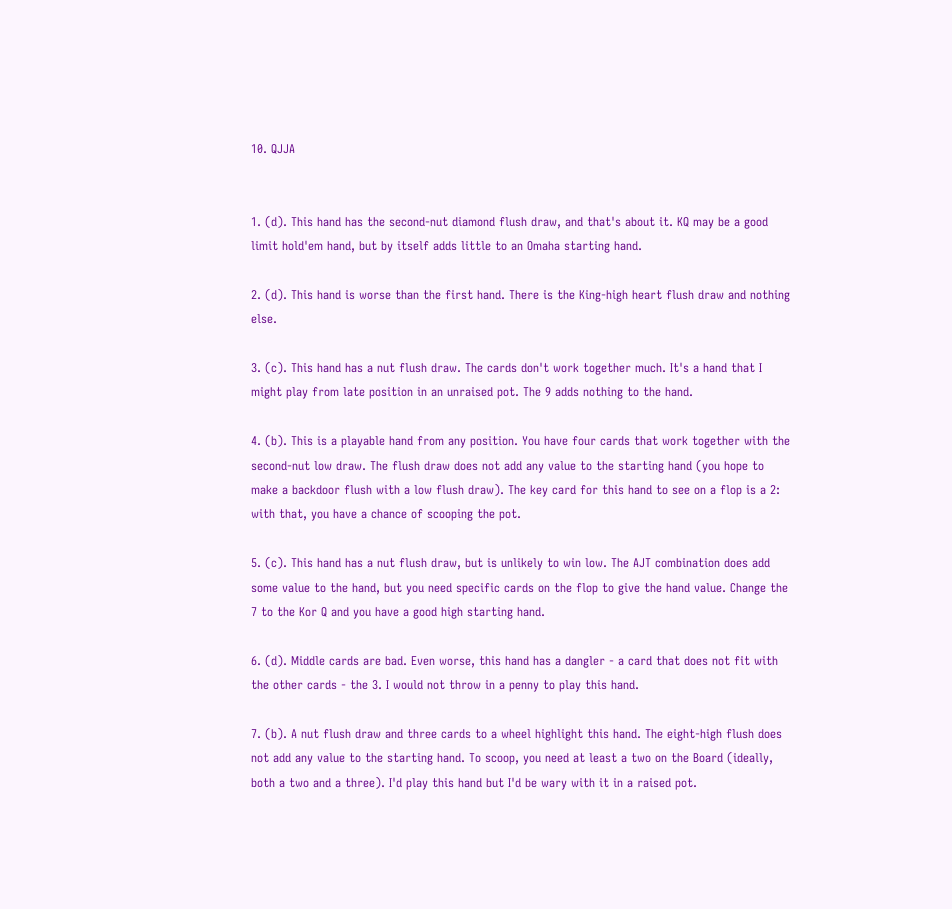10. QJJA


1. (d). This hand has the second-nut diamond flush draw, and that's about it. KQ may be a good limit hold'em hand, but by itself adds little to an Omaha starting hand.

2. (d). This hand is worse than the first hand. There is the King-high heart flush draw and nothing else.

3. (c). This hand has a nut flush draw. The cards don't work together much. It's a hand that I might play from late position in an unraised pot. The 9 adds nothing to the hand.

4. (b). This is a playable hand from any position. You have four cards that work together with the second-nut low draw. The flush draw does not add any value to the starting hand (you hope to make a backdoor flush with a low flush draw). The key card for this hand to see on a flop is a 2: with that, you have a chance of scooping the pot.

5. (c). This hand has a nut flush draw, but is unlikely to win low. The AJT combination does add some value to the hand, but you need specific cards on the flop to give the hand value. Change the 7 to the Kor Q and you have a good high starting hand.

6. (d). Middle cards are bad. Even worse, this hand has a dangler - a card that does not fit with the other cards - the 3. I would not throw in a penny to play this hand.

7. (b). A nut flush draw and three cards to a wheel highlight this hand. The eight-high flush does not add any value to the starting hand. To scoop, you need at least a two on the Board (ideally, both a two and a three). I'd play this hand but I'd be wary with it in a raised pot.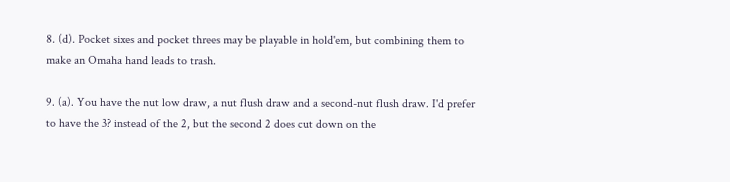8. (d). Pocket sixes and pocket threes may be playable in hold'em, but combining them to make an Omaha hand leads to trash.

9. (a). You have the nut low draw, a nut flush draw and a second-nut flush draw. I'd prefer to have the 3? instead of the 2, but the second 2 does cut down on the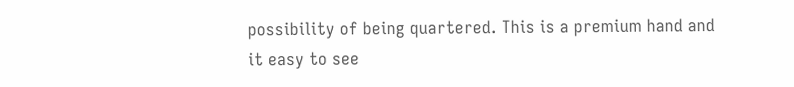possibility of being quartered. This is a premium hand and it easy to see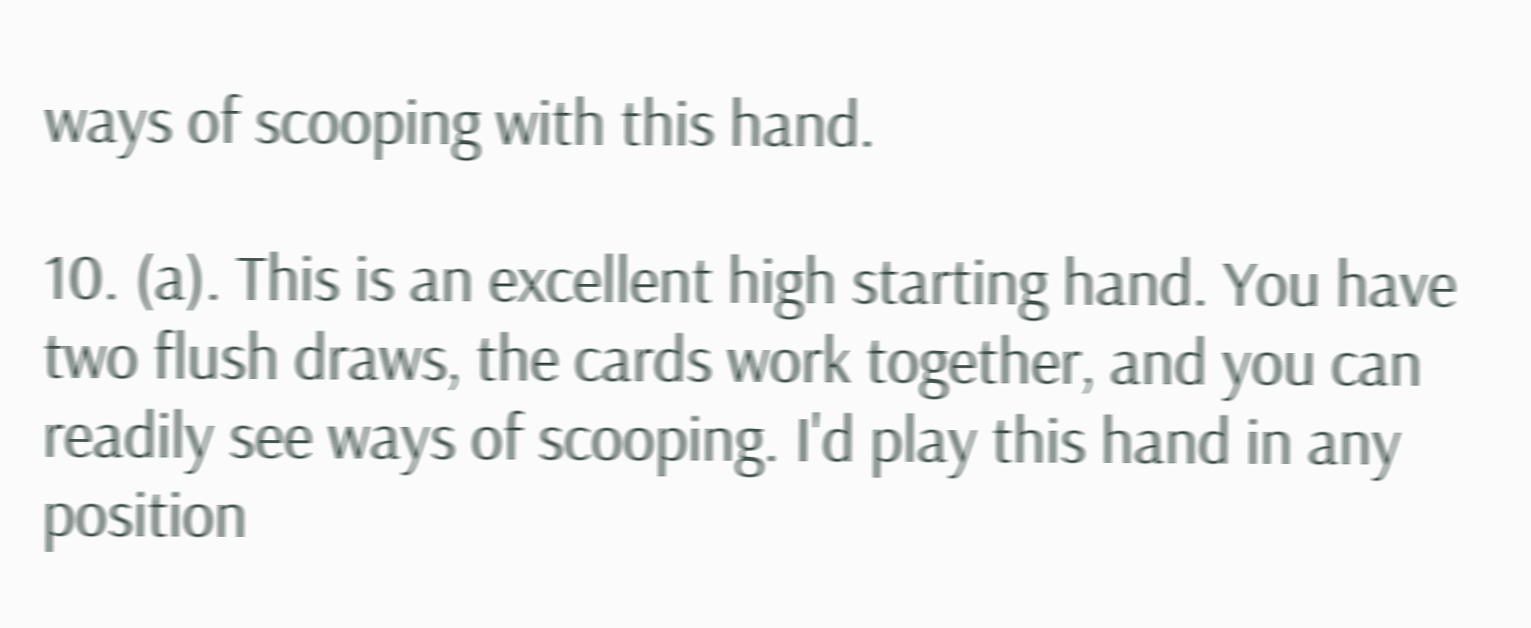ways of scooping with this hand.

10. (a). This is an excellent high starting hand. You have two flush draws, the cards work together, and you can readily see ways of scooping. I'd play this hand in any position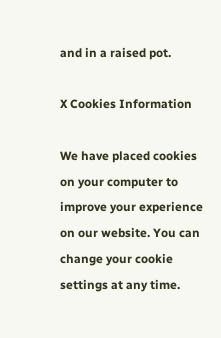and in a raised pot.

X Cookies Information

We have placed cookies on your computer to improve your experience on our website. You can change your cookie settings at any time.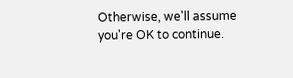Otherwise, we'll assume you're OK to continue.